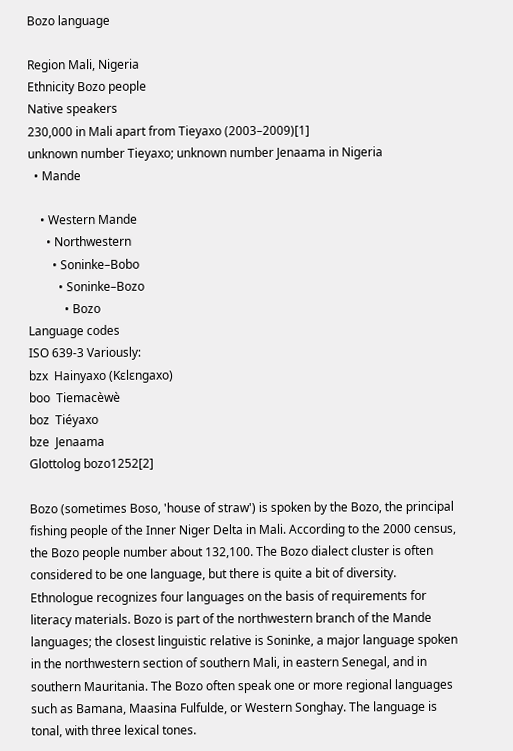Bozo language

Region Mali, Nigeria
Ethnicity Bozo people
Native speakers
230,000 in Mali apart from Tieyaxo (2003–2009)[1]
unknown number Tieyaxo; unknown number Jenaama in Nigeria
  • Mande

    • Western Mande
      • Northwestern
        • Soninke–Bobo
          • Soninke–Bozo
            • Bozo
Language codes
ISO 639-3 Variously:
bzx  Hainyaxo (Kɛlɛngaxo)
boo  Tiemacèwè
boz  Tiéyaxo
bze  Jenaama
Glottolog bozo1252[2]

Bozo (sometimes Boso, 'house of straw') is spoken by the Bozo, the principal fishing people of the Inner Niger Delta in Mali. According to the 2000 census, the Bozo people number about 132,100. The Bozo dialect cluster is often considered to be one language, but there is quite a bit of diversity. Ethnologue recognizes four languages on the basis of requirements for literacy materials. Bozo is part of the northwestern branch of the Mande languages; the closest linguistic relative is Soninke, a major language spoken in the northwestern section of southern Mali, in eastern Senegal, and in southern Mauritania. The Bozo often speak one or more regional languages such as Bamana, Maasina Fulfulde, or Western Songhay. The language is tonal, with three lexical tones.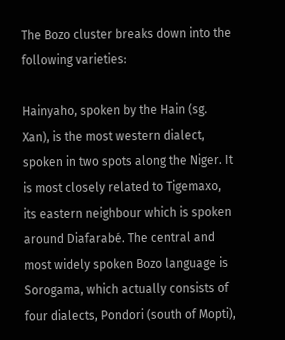The Bozo cluster breaks down into the following varieties:

Hainyaho, spoken by the Hain (sg. Xan), is the most western dialect, spoken in two spots along the Niger. It is most closely related to Tigemaxo, its eastern neighbour which is spoken around Diafarabé. The central and most widely spoken Bozo language is Sorogama, which actually consists of four dialects, Pondori (south of Mopti),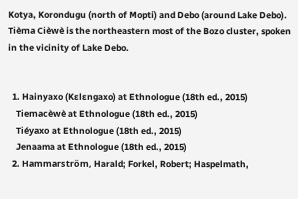Kotya, Korondugu (north of Mopti) and Debo (around Lake Debo). Tièma Cièwè is the northeastern most of the Bozo cluster, spoken in the vicinity of Lake Debo.


  1. Hainyaxo (Kɛlɛngaxo) at Ethnologue (18th ed., 2015)
    Tiemacèwè at Ethnologue (18th ed., 2015)
    Tiéyaxo at Ethnologue (18th ed., 2015)
    Jenaama at Ethnologue (18th ed., 2015)
  2. Hammarström, Harald; Forkel, Robert; Haspelmath,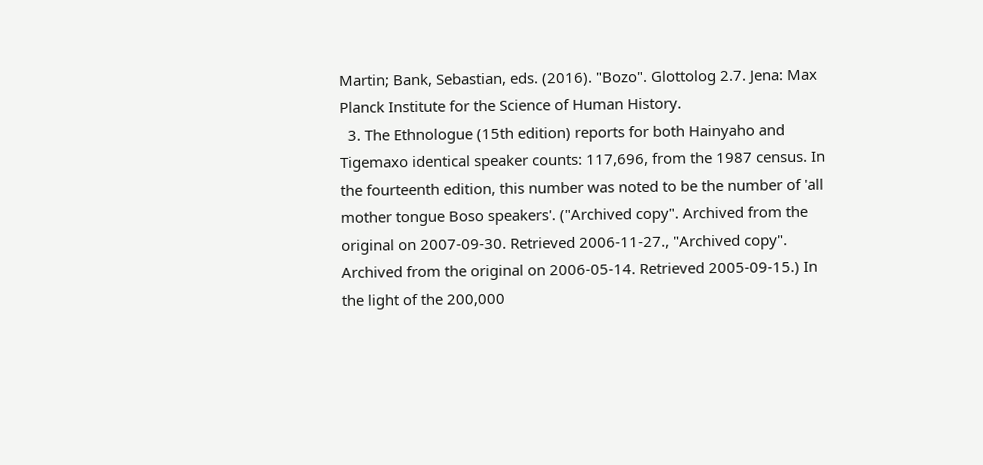Martin; Bank, Sebastian, eds. (2016). "Bozo". Glottolog 2.7. Jena: Max Planck Institute for the Science of Human History.
  3. The Ethnologue (15th edition) reports for both Hainyaho and Tigemaxo identical speaker counts: 117,696, from the 1987 census. In the fourteenth edition, this number was noted to be the number of 'all mother tongue Boso speakers'. ("Archived copy". Archived from the original on 2007-09-30. Retrieved 2006-11-27., "Archived copy". Archived from the original on 2006-05-14. Retrieved 2005-09-15.) In the light of the 200,000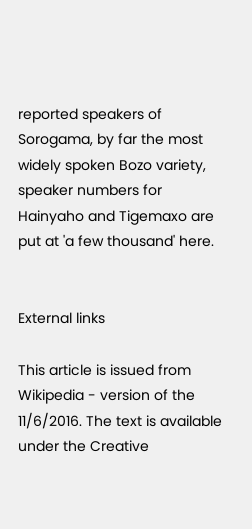reported speakers of Sorogama, by far the most widely spoken Bozo variety, speaker numbers for Hainyaho and Tigemaxo are put at 'a few thousand' here.


External links

This article is issued from Wikipedia - version of the 11/6/2016. The text is available under the Creative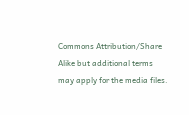Commons Attribution/Share Alike but additional terms may apply for the media files.